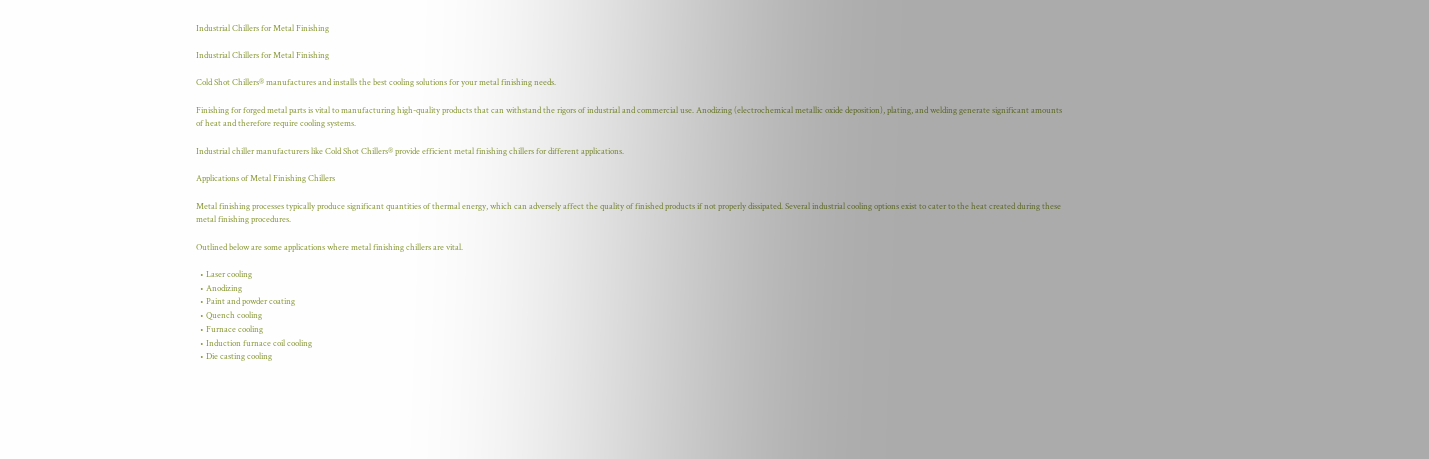Industrial Chillers for Metal Finishing

Industrial Chillers for Metal Finishing

Cold Shot Chillers® manufactures and installs the best cooling solutions for your metal finishing needs.

Finishing for forged metal parts is vital to manufacturing high-quality products that can withstand the rigors of industrial and commercial use. Anodizing (electrochemical metallic oxide deposition), plating, and welding generate significant amounts of heat and therefore require cooling systems.

Industrial chiller manufacturers like Cold Shot Chillers® provide efficient metal finishing chillers for different applications.

Applications of Metal Finishing Chillers

Metal finishing processes typically produce significant quantities of thermal energy, which can adversely affect the quality of finished products if not properly dissipated. Several industrial cooling options exist to cater to the heat created during these metal finishing procedures.

Outlined below are some applications where metal finishing chillers are vital.

  • Laser cooling
  • Anodizing
  • Paint and powder coating
  • Quench cooling
  • Furnace cooling
  • Induction furnace coil cooling
  • Die casting cooling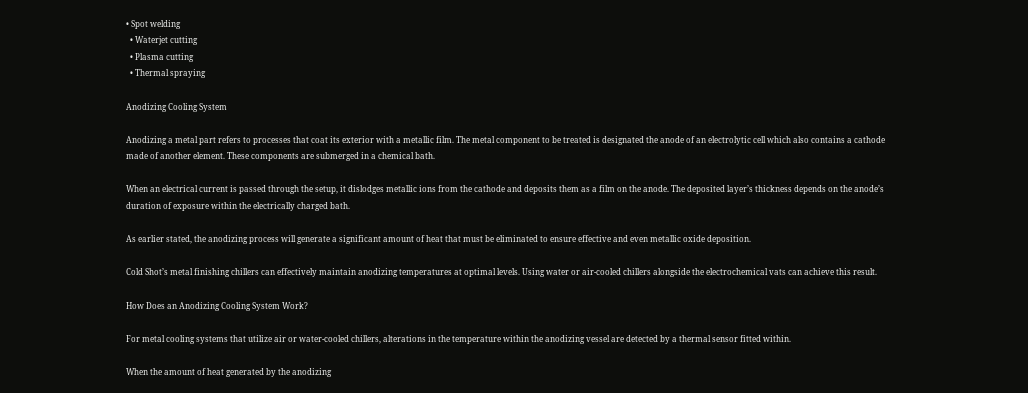• Spot welding
  • Waterjet cutting
  • Plasma cutting
  • Thermal spraying

Anodizing Cooling System

Anodizing a metal part refers to processes that coat its exterior with a metallic film. The metal component to be treated is designated the anode of an electrolytic cell which also contains a cathode made of another element. These components are submerged in a chemical bath.

When an electrical current is passed through the setup, it dislodges metallic ions from the cathode and deposits them as a film on the anode. The deposited layer’s thickness depends on the anode’s duration of exposure within the electrically charged bath.

As earlier stated, the anodizing process will generate a significant amount of heat that must be eliminated to ensure effective and even metallic oxide deposition.

Cold Shot’s metal finishing chillers can effectively maintain anodizing temperatures at optimal levels. Using water or air-cooled chillers alongside the electrochemical vats can achieve this result.

How Does an Anodizing Cooling System Work?

For metal cooling systems that utilize air or water-cooled chillers, alterations in the temperature within the anodizing vessel are detected by a thermal sensor fitted within.

When the amount of heat generated by the anodizing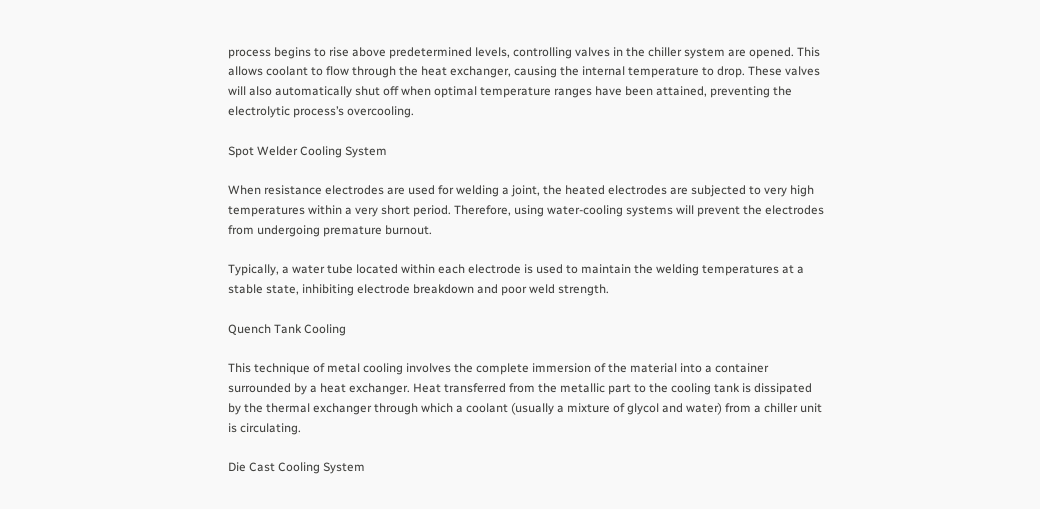process begins to rise above predetermined levels, controlling valves in the chiller system are opened. This allows coolant to flow through the heat exchanger, causing the internal temperature to drop. These valves will also automatically shut off when optimal temperature ranges have been attained, preventing the electrolytic process’s overcooling.

Spot Welder Cooling System

When resistance electrodes are used for welding a joint, the heated electrodes are subjected to very high temperatures within a very short period. Therefore, using water-cooling systems will prevent the electrodes from undergoing premature burnout.

Typically, a water tube located within each electrode is used to maintain the welding temperatures at a stable state, inhibiting electrode breakdown and poor weld strength.

Quench Tank Cooling

This technique of metal cooling involves the complete immersion of the material into a container surrounded by a heat exchanger. Heat transferred from the metallic part to the cooling tank is dissipated by the thermal exchanger through which a coolant (usually a mixture of glycol and water) from a chiller unit is circulating.

Die Cast Cooling System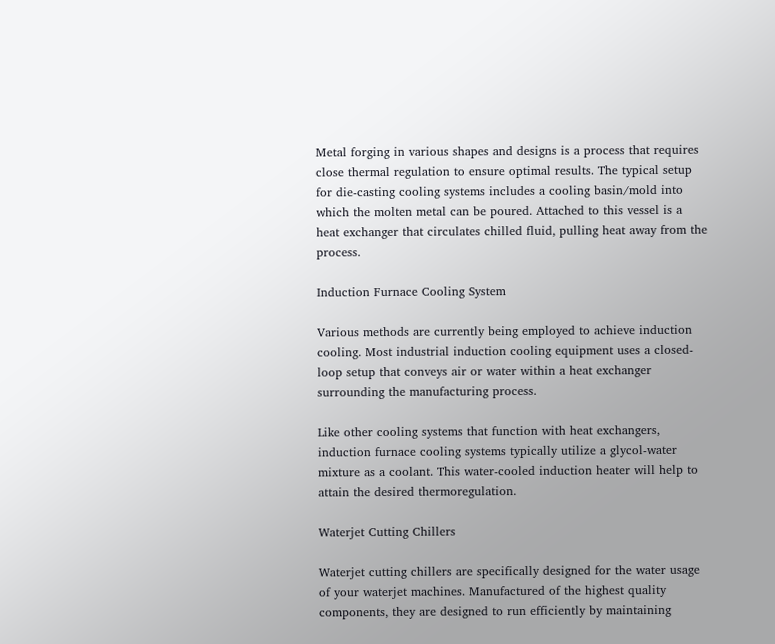Metal forging in various shapes and designs is a process that requires close thermal regulation to ensure optimal results. The typical setup for die-casting cooling systems includes a cooling basin/mold into which the molten metal can be poured. Attached to this vessel is a heat exchanger that circulates chilled fluid, pulling heat away from the process.

Induction Furnace Cooling System

Various methods are currently being employed to achieve induction cooling. Most industrial induction cooling equipment uses a closed-loop setup that conveys air or water within a heat exchanger surrounding the manufacturing process.

Like other cooling systems that function with heat exchangers, induction furnace cooling systems typically utilize a glycol-water mixture as a coolant. This water-cooled induction heater will help to attain the desired thermoregulation.

Waterjet Cutting Chillers

Waterjet cutting chillers are specifically designed for the water usage of your waterjet machines. Manufactured of the highest quality components, they are designed to run efficiently by maintaining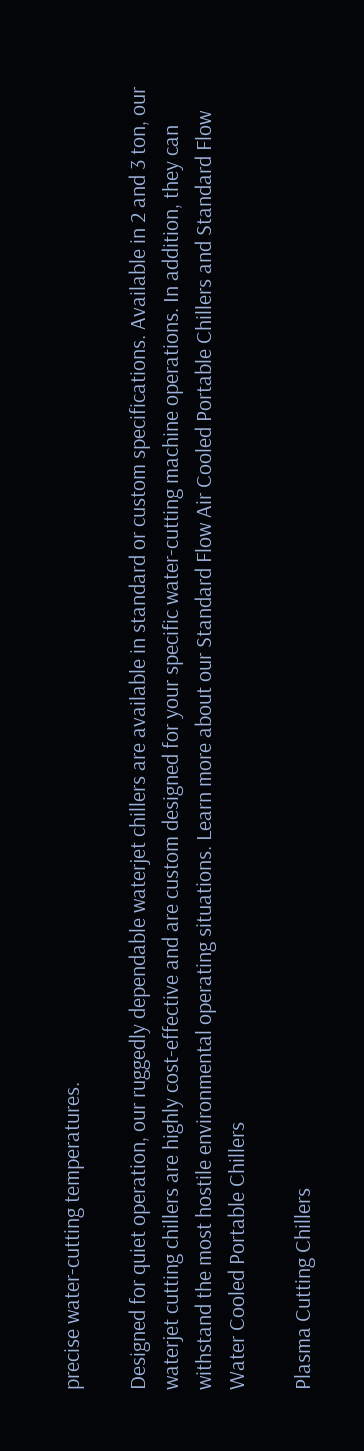precise water-cutting temperatures.

Designed for quiet operation, our ruggedly dependable waterjet chillers are available in standard or custom specifications. Available in 2 and 3 ton, our waterjet cutting chillers are highly cost-effective and are custom designed for your specific water-cutting machine operations. In addition, they can withstand the most hostile environmental operating situations. Learn more about our Standard Flow Air Cooled Portable Chillers and Standard Flow Water Cooled Portable Chillers

Plasma Cutting Chillers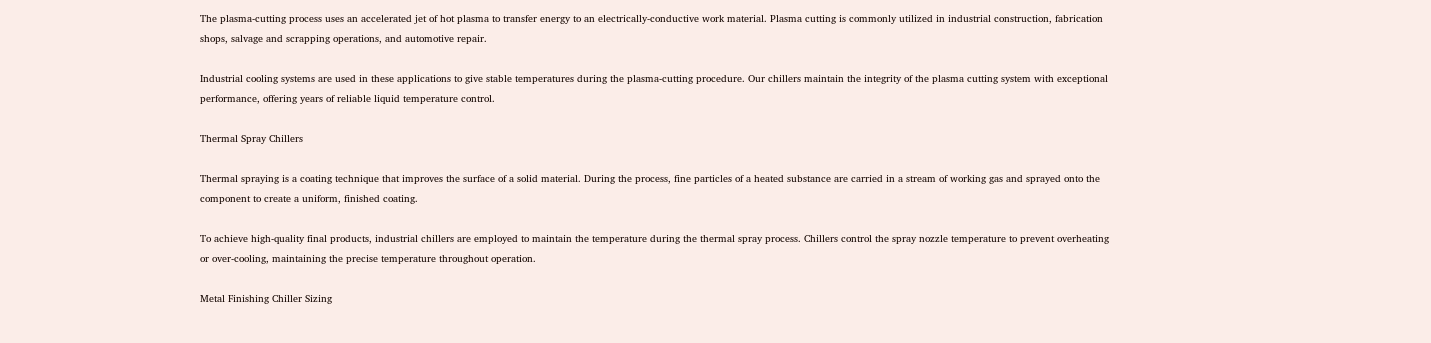The plasma-cutting process uses an accelerated jet of hot plasma to transfer energy to an electrically-conductive work material. Plasma cutting is commonly utilized in industrial construction, fabrication shops, salvage and scrapping operations, and automotive repair.

Industrial cooling systems are used in these applications to give stable temperatures during the plasma-cutting procedure. Our chillers maintain the integrity of the plasma cutting system with exceptional performance, offering years of reliable liquid temperature control.

Thermal Spray Chillers

Thermal spraying is a coating technique that improves the surface of a solid material. During the process, fine particles of a heated substance are carried in a stream of working gas and sprayed onto the component to create a uniform, finished coating.

To achieve high-quality final products, industrial chillers are employed to maintain the temperature during the thermal spray process. Chillers control the spray nozzle temperature to prevent overheating or over-cooling, maintaining the precise temperature throughout operation.

Metal Finishing Chiller Sizing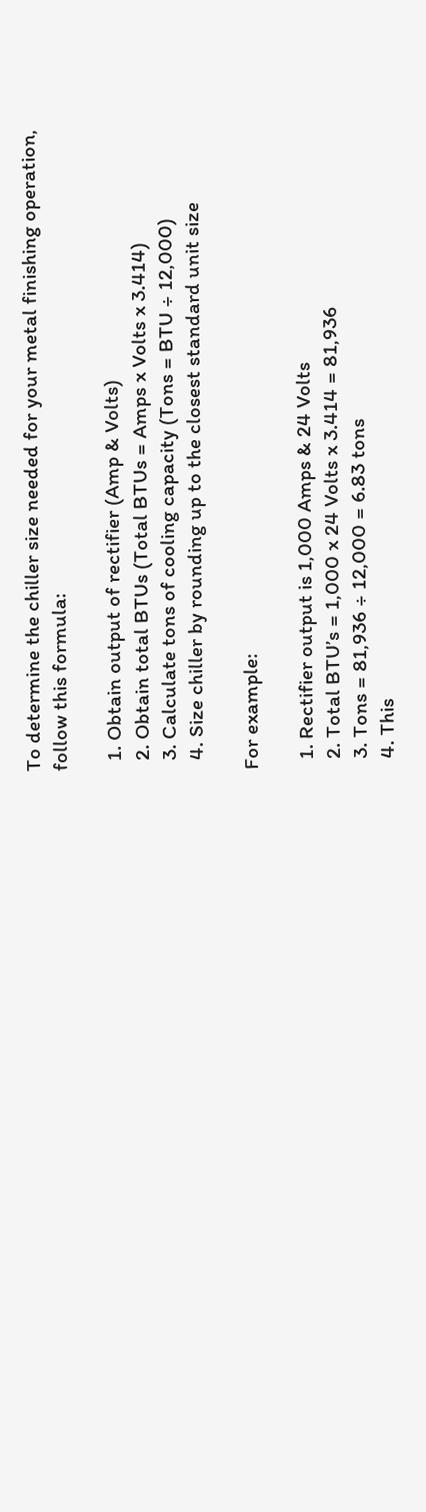To determine the chiller size needed for your metal finishing operation, follow this formula:

  1. Obtain output of rectifier (Amp & Volts)
  2. Obtain total BTUs (Total BTUs = Amps x Volts x 3.414)
  3. Calculate tons of cooling capacity (Tons = BTU ÷ 12,000)
  4. Size chiller by rounding up to the closest standard unit size

For example:

  1. Rectifier output is 1,000 Amps & 24 Volts
  2. Total BTU’s = 1,000 x 24 Volts x 3.414 = 81,936
  3. Tons = 81,936 ÷ 12,000 = 6.83 tons
  4. This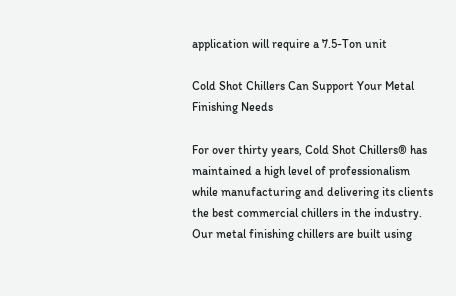application will require a 7.5-Ton unit

Cold Shot Chillers Can Support Your Metal Finishing Needs

For over thirty years, Cold Shot Chillers® has maintained a high level of professionalism while manufacturing and delivering its clients the best commercial chillers in the industry. Our metal finishing chillers are built using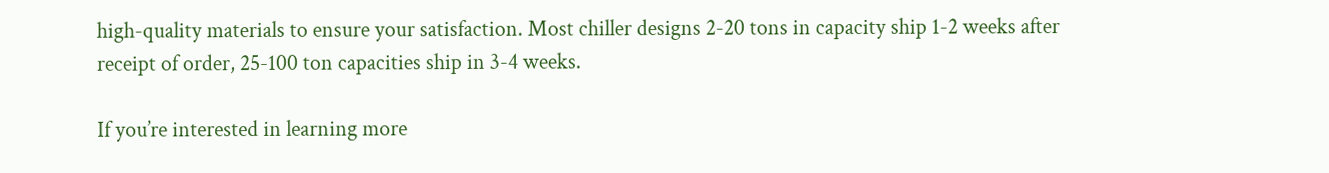high-quality materials to ensure your satisfaction. Most chiller designs 2-20 tons in capacity ship 1-2 weeks after receipt of order, 25-100 ton capacities ship in 3-4 weeks.

If you’re interested in learning more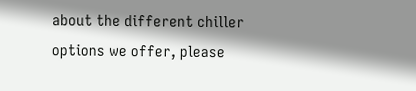about the different chiller options we offer, please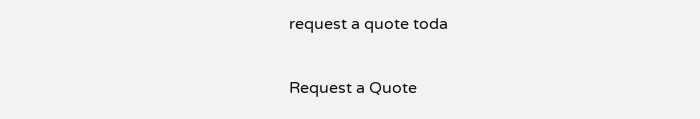request a quote toda

Request a Quote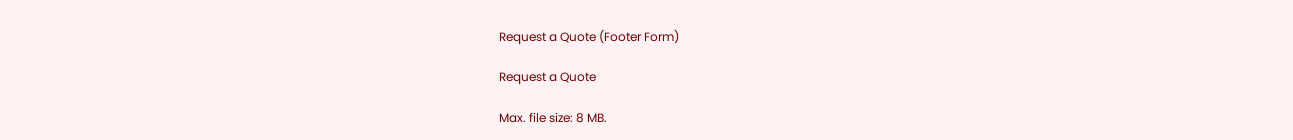Request a Quote (Footer Form)

Request a Quote

Max. file size: 8 MB.